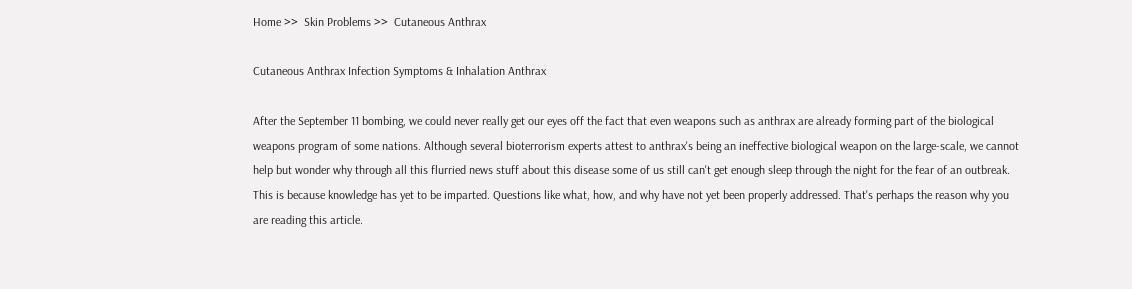Home >>  Skin Problems >>  Cutaneous Anthrax

Cutaneous Anthrax Infection Symptoms & Inhalation Anthrax

After the September 11 bombing, we could never really get our eyes off the fact that even weapons such as anthrax are already forming part of the biological weapons program of some nations. Although several bioterrorism experts attest to anthrax's being an ineffective biological weapon on the large-scale, we cannot help but wonder why through all this flurried news stuff about this disease some of us still can't get enough sleep through the night for the fear of an outbreak. This is because knowledge has yet to be imparted. Questions like what, how, and why have not yet been properly addressed. That's perhaps the reason why you are reading this article.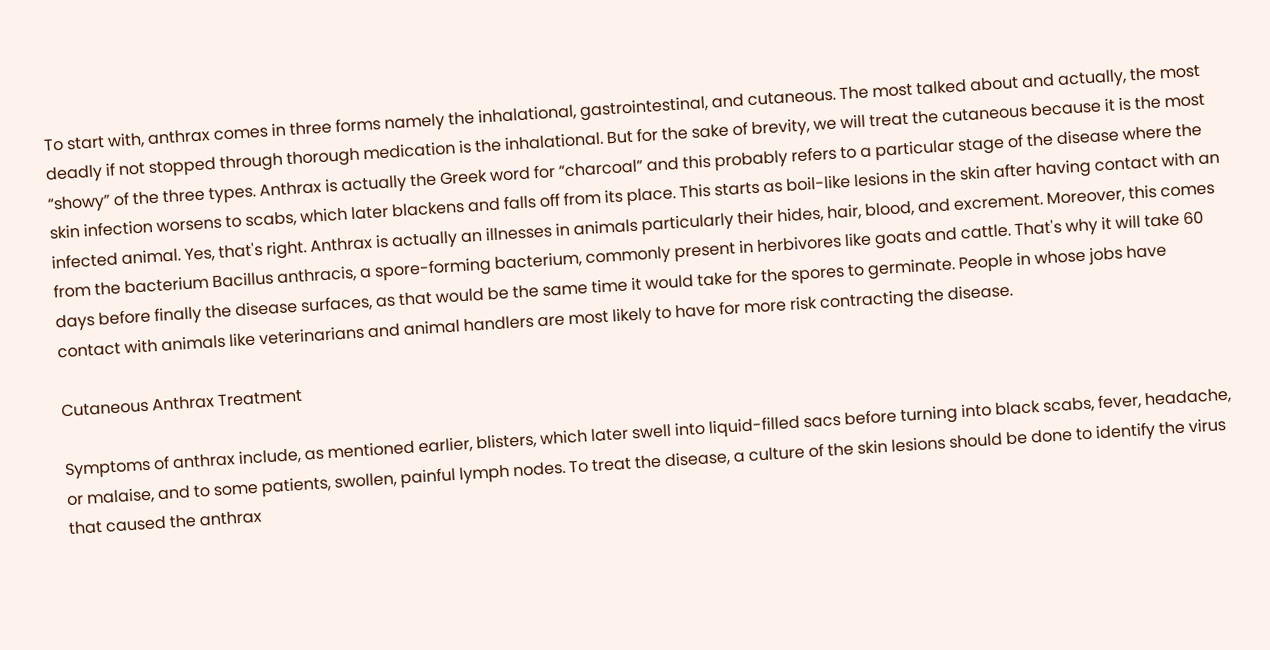To start with, anthrax comes in three forms namely the inhalational, gastrointestinal, and cutaneous. The most talked about and actually, the most deadly if not stopped through thorough medication is the inhalational. But for the sake of brevity, we will treat the cutaneous because it is the most “showy” of the three types. Anthrax is actually the Greek word for “charcoal” and this probably refers to a particular stage of the disease where the skin infection worsens to scabs, which later blackens and falls off from its place. This starts as boil-like lesions in the skin after having contact with an infected animal. Yes, that's right. Anthrax is actually an illnesses in animals particularly their hides, hair, blood, and excrement. Moreover, this comes from the bacterium Bacillus anthracis, a spore-forming bacterium, commonly present in herbivores like goats and cattle. That's why it will take 60 days before finally the disease surfaces, as that would be the same time it would take for the spores to germinate. People in whose jobs have contact with animals like veterinarians and animal handlers are most likely to have for more risk contracting the disease.

Cutaneous Anthrax Treatment

Symptoms of anthrax include, as mentioned earlier, blisters, which later swell into liquid-filled sacs before turning into black scabs, fever, headache, or malaise, and to some patients, swollen, painful lymph nodes. To treat the disease, a culture of the skin lesions should be done to identify the virus that caused the anthrax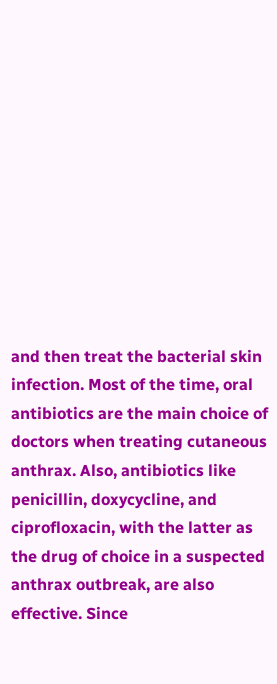and then treat the bacterial skin infection. Most of the time, oral antibiotics are the main choice of doctors when treating cutaneous anthrax. Also, antibiotics like penicillin, doxycycline, and ciprofloxacin, with the latter as the drug of choice in a suspected anthrax outbreak, are also effective. Since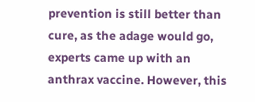prevention is still better than cure, as the adage would go, experts came up with an anthrax vaccine. However, this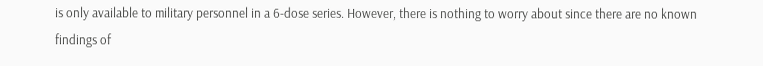is only available to military personnel in a 6-dose series. However, there is nothing to worry about since there are no known findings of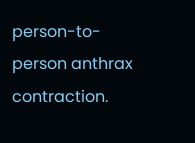person-to-person anthrax contraction.